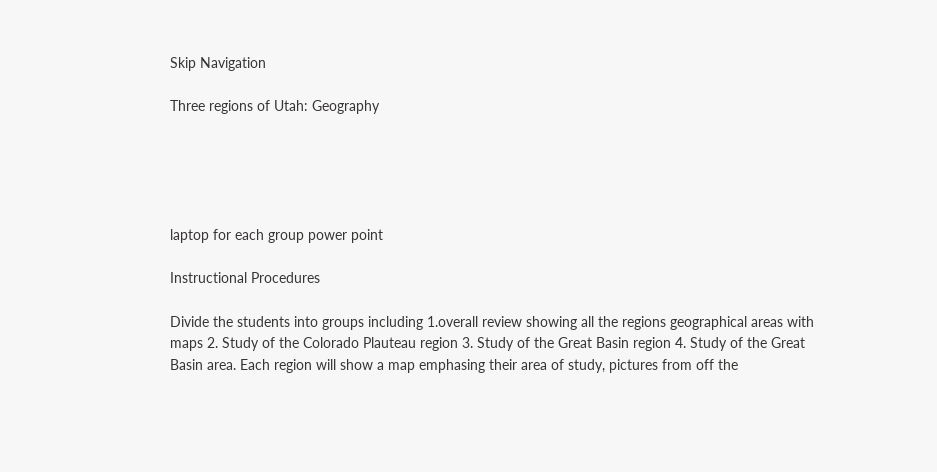Skip Navigation

Three regions of Utah: Geography





laptop for each group power point

Instructional Procedures

Divide the students into groups including 1.overall review showing all the regions geographical areas with maps 2. Study of the Colorado Plauteau region 3. Study of the Great Basin region 4. Study of the Great Basin area. Each region will show a map emphasing their area of study, pictures from off the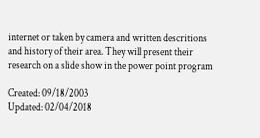internet or taken by camera and written descritions and history of their area. They will present their research on a slide show in the power point program

Created: 09/18/2003
Updated: 02/04/2018